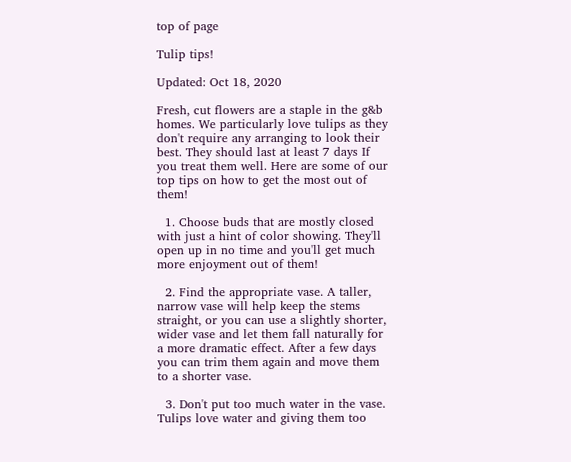top of page

Tulip tips!

Updated: Oct 18, 2020

Fresh, cut flowers are a staple in the g&b homes. We particularly love tulips as they don't require any arranging to look their best. They should last at least 7 days If you treat them well. Here are some of our top tips on how to get the most out of them!

  1. Choose buds that are mostly closed with just a hint of color showing. They'll open up in no time and you'll get much more enjoyment out of them!

  2. Find the appropriate vase. A taller, narrow vase will help keep the stems straight, or you can use a slightly shorter, wider vase and let them fall naturally for a more dramatic effect. After a few days you can trim them again and move them to a shorter vase.

  3. Don't put too much water in the vase. Tulips love water and giving them too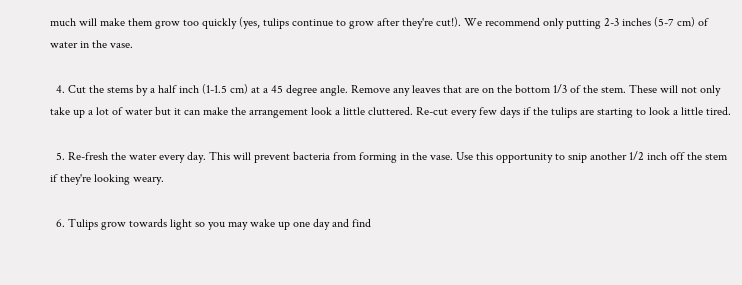much will make them grow too quickly (yes, tulips continue to grow after they're cut!). We recommend only putting 2-3 inches (5-7 cm) of water in the vase.

  4. Cut the stems by a half inch (1-1.5 cm) at a 45 degree angle. Remove any leaves that are on the bottom 1/3 of the stem. These will not only take up a lot of water but it can make the arrangement look a little cluttered. Re-cut every few days if the tulips are starting to look a little tired.

  5. Re-fresh the water every day. This will prevent bacteria from forming in the vase. Use this opportunity to snip another 1/2 inch off the stem if they're looking weary.

  6. Tulips grow towards light so you may wake up one day and find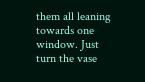them all leaning towards one window. Just turn the vase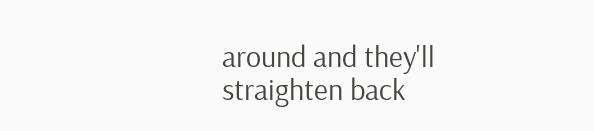around and they'll straighten back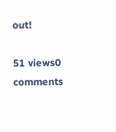out!

51 views0 comments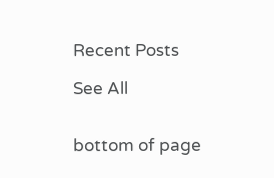Recent Posts

See All


bottom of page